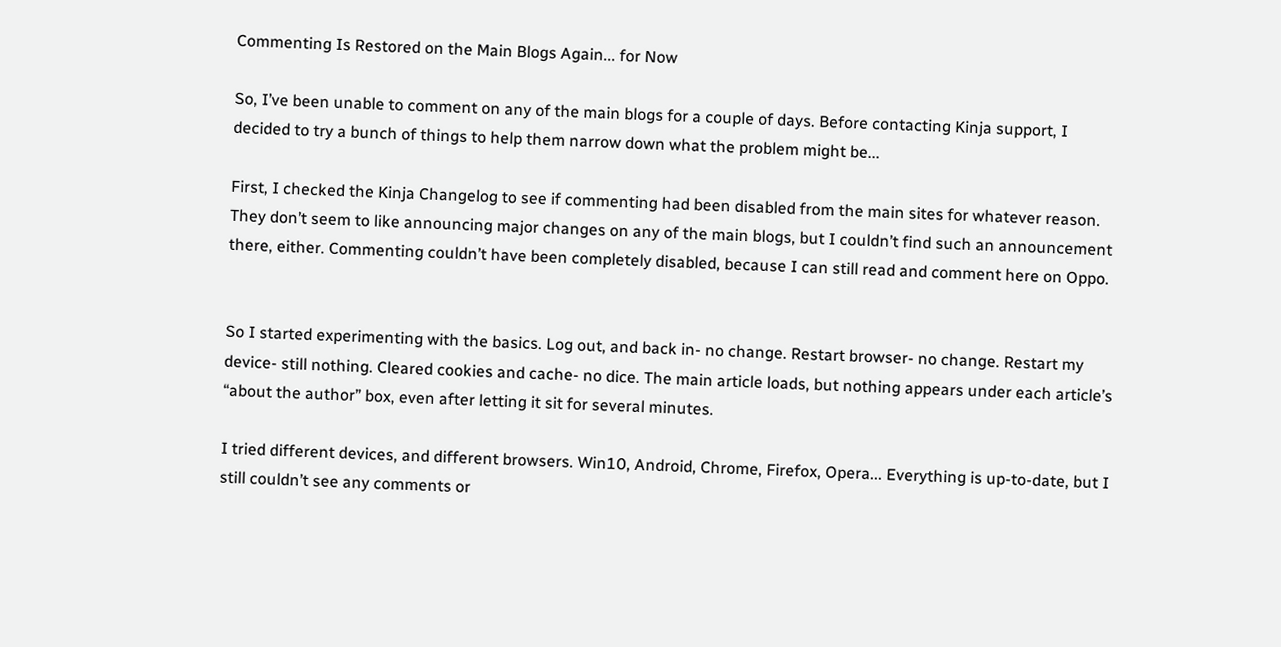Commenting Is Restored on the Main Blogs Again... for Now

So, I’ve been unable to comment on any of the main blogs for a couple of days. Before contacting Kinja support, I decided to try a bunch of things to help them narrow down what the problem might be...

First, I checked the Kinja Changelog to see if commenting had been disabled from the main sites for whatever reason. They don’t seem to like announcing major changes on any of the main blogs, but I couldn’t find such an announcement there, either. Commenting couldn’t have been completely disabled, because I can still read and comment here on Oppo.


So I started experimenting with the basics. Log out, and back in- no change. Restart browser- no change. Restart my device- still nothing. Cleared cookies and cache- no dice. The main article loads, but nothing appears under each article’s “about the author” box, even after letting it sit for several minutes.

I tried different devices, and different browsers. Win10, Android, Chrome, Firefox, Opera... Everything is up-to-date, but I still couldn’t see any comments or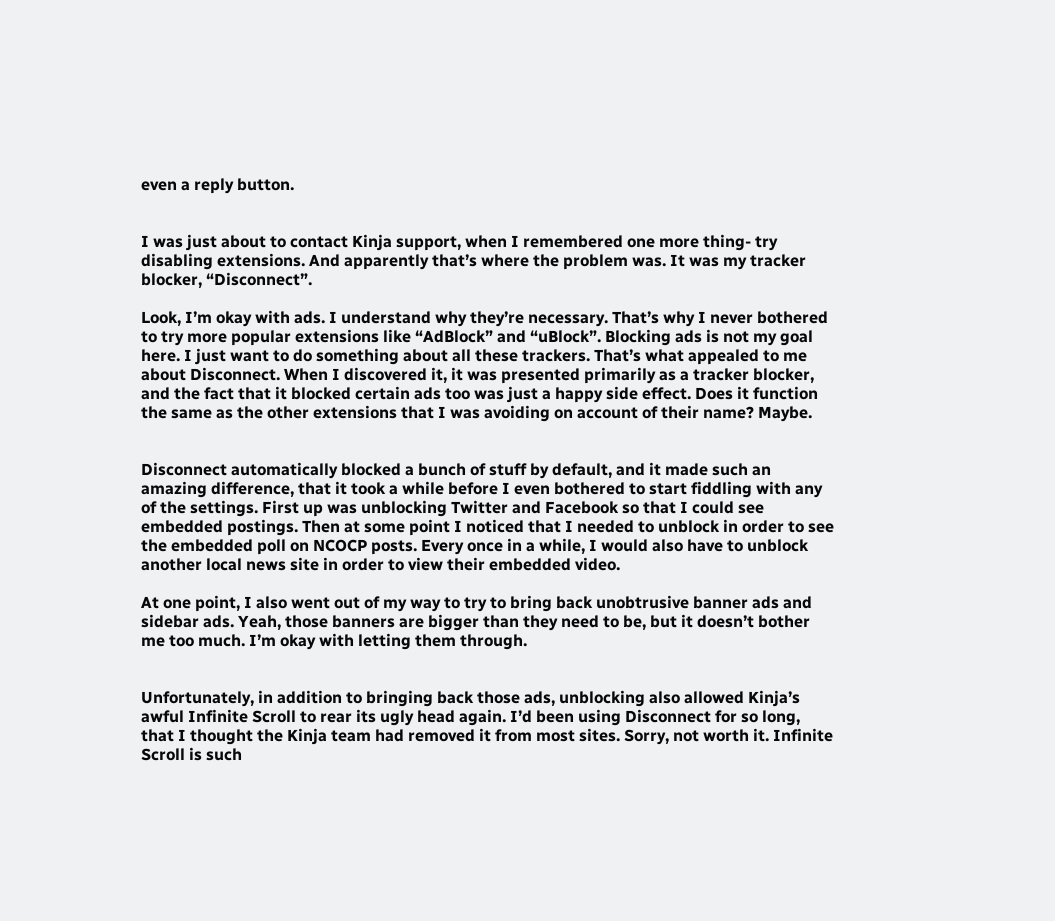even a reply button.


I was just about to contact Kinja support, when I remembered one more thing- try disabling extensions. And apparently that’s where the problem was. It was my tracker blocker, “Disconnect”.

Look, I’m okay with ads. I understand why they’re necessary. That’s why I never bothered to try more popular extensions like “AdBlock” and “uBlock”. Blocking ads is not my goal here. I just want to do something about all these trackers. That’s what appealed to me about Disconnect. When I discovered it, it was presented primarily as a tracker blocker, and the fact that it blocked certain ads too was just a happy side effect. Does it function the same as the other extensions that I was avoiding on account of their name? Maybe.


Disconnect automatically blocked a bunch of stuff by default, and it made such an amazing difference, that it took a while before I even bothered to start fiddling with any of the settings. First up was unblocking Twitter and Facebook so that I could see embedded postings. Then at some point I noticed that I needed to unblock in order to see the embedded poll on NCOCP posts. Every once in a while, I would also have to unblock another local news site in order to view their embedded video.

At one point, I also went out of my way to try to bring back unobtrusive banner ads and sidebar ads. Yeah, those banners are bigger than they need to be, but it doesn’t bother me too much. I’m okay with letting them through.


Unfortunately, in addition to bringing back those ads, unblocking also allowed Kinja’s awful Infinite Scroll to rear its ugly head again. I’d been using Disconnect for so long, that I thought the Kinja team had removed it from most sites. Sorry, not worth it. Infinite Scroll is such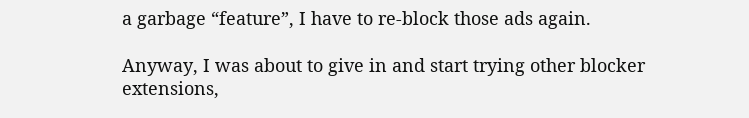a garbage “feature”, I have to re-block those ads again.

Anyway, I was about to give in and start trying other blocker extensions,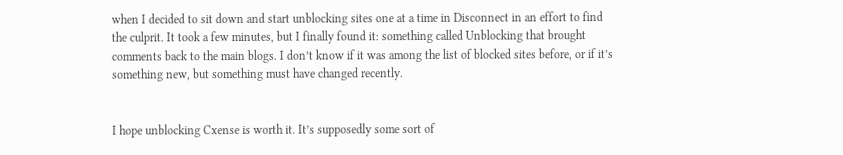when I decided to sit down and start unblocking sites one at a time in Disconnect in an effort to find the culprit. It took a few minutes, but I finally found it: something called Unblocking that brought comments back to the main blogs. I don’t know if it was among the list of blocked sites before, or if it’s something new, but something must have changed recently.


I hope unblocking Cxense is worth it. It’s supposedly some sort of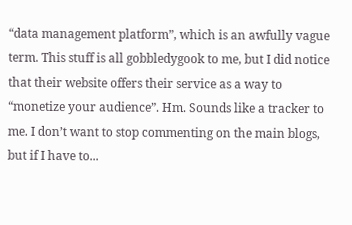“data management platform”, which is an awfully vague term. This stuff is all gobbledygook to me, but I did notice that their website offers their service as a way to “monetize your audience”. Hm. Sounds like a tracker to me. I don’t want to stop commenting on the main blogs, but if I have to...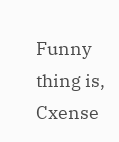Funny thing is, Cxense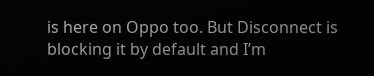is here on Oppo too. But Disconnect is blocking it by default and I’m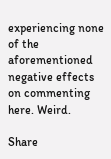experiencing none of the aforementioned negative effects on commenting here. Weird.

Share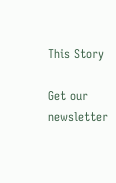This Story

Get our newsletter